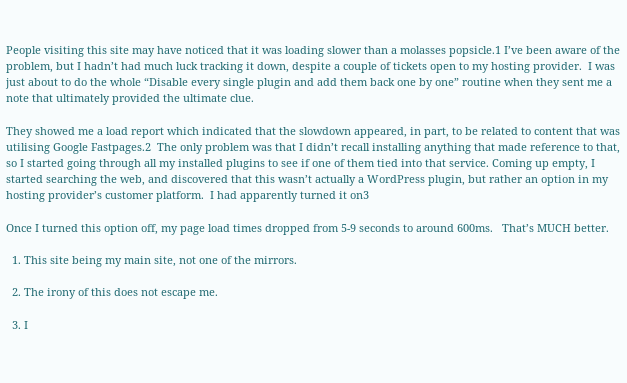People visiting this site may have noticed that it was loading slower than a molasses popsicle.1 I’ve been aware of the problem, but I hadn’t had much luck tracking it down, despite a couple of tickets open to my hosting provider.  I was just about to do the whole “Disable every single plugin and add them back one by one” routine when they sent me a note that ultimately provided the ultimate clue.

They showed me a load report which indicated that the slowdown appeared, in part, to be related to content that was utilising Google Fastpages.2  The only problem was that I didn’t recall installing anything that made reference to that, so I started going through all my installed plugins to see if one of them tied into that service. Coming up empty, I started searching the web, and discovered that this wasn’t actually a WordPress plugin, but rather an option in my hosting provider’s customer platform.  I had apparently turned it on3

Once I turned this option off, my page load times dropped from 5-9 seconds to around 600ms.   That’s MUCH better.

  1. This site being my main site, not one of the mirrors.

  2. The irony of this does not escape me.

  3. I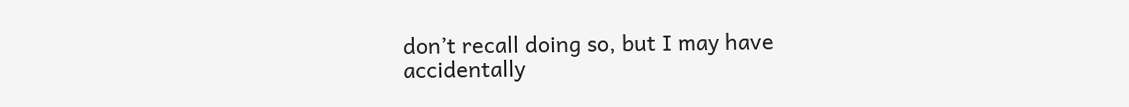don’t recall doing so, but I may have accidentally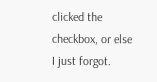clicked the checkbox, or else I just forgot.